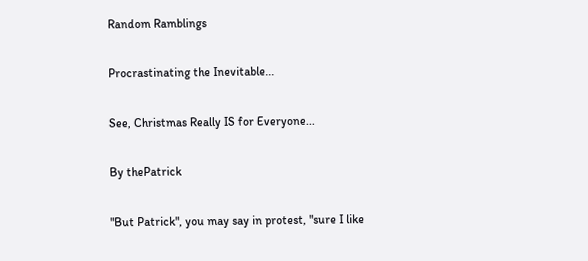Random Ramblings

Procrastinating the Inevitable...

See, Christmas Really IS for Everyone...

By thePatrick

"But Patrick", you may say in protest, "sure I like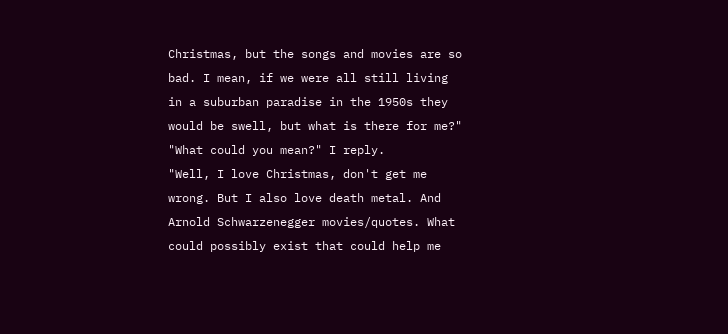Christmas, but the songs and movies are so bad. I mean, if we were all still living in a suburban paradise in the 1950s they would be swell, but what is there for me?"
"What could you mean?" I reply.
"Well, I love Christmas, don't get me wrong. But I also love death metal. And Arnold Schwarzenegger movies/quotes. What could possibly exist that could help me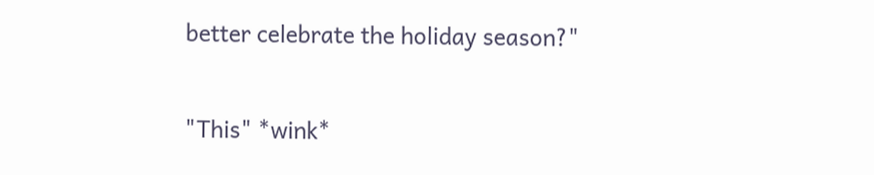better celebrate the holiday season?"

"This" *wink*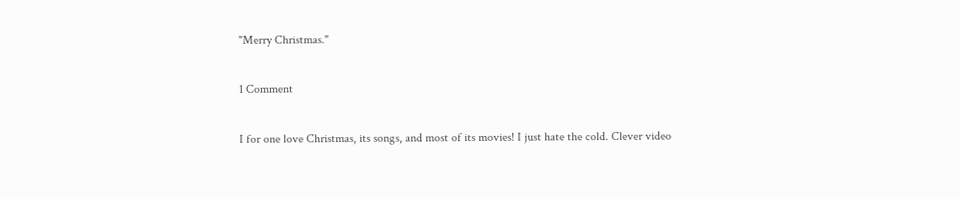"Merry Christmas."

1 Comment

I for one love Christmas, its songs, and most of its movies! I just hate the cold. Clever video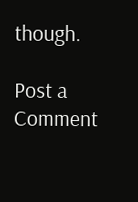though.

Post a Comment